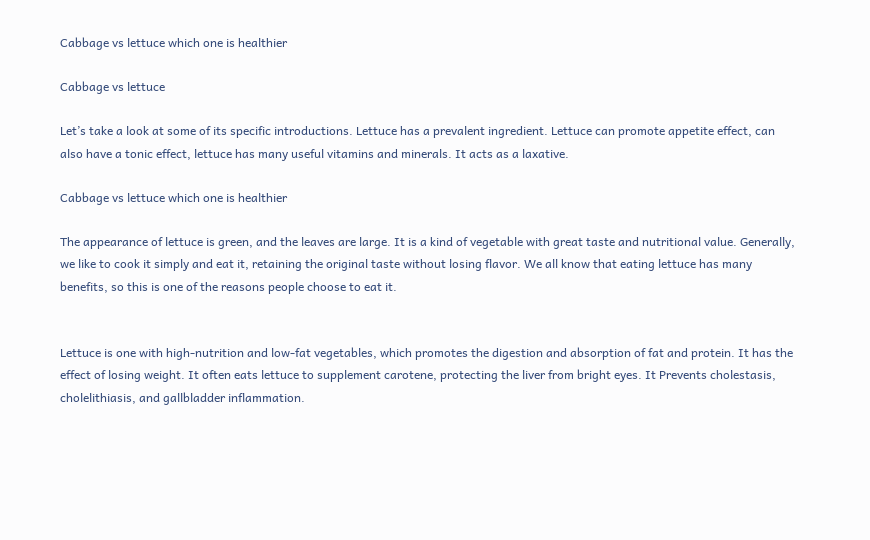Cabbage vs lettuce which one is healthier

Cabbage vs lettuce

Let’s take a look at some of its specific introductions. Lettuce has a prevalent ingredient. Lettuce can promote appetite effect, can also have a tonic effect, lettuce has many useful vitamins and minerals. It acts as a laxative.

Cabbage vs lettuce which one is healthier

The appearance of lettuce is green, and the leaves are large. It is a kind of vegetable with great taste and nutritional value. Generally, we like to cook it simply and eat it, retaining the original taste without losing flavor. We all know that eating lettuce has many benefits, so this is one of the reasons people choose to eat it.


Lettuce is one with high-nutrition and low-fat vegetables, which promotes the digestion and absorption of fat and protein. It has the effect of losing weight. It often eats lettuce to supplement carotene, protecting the liver from bright eyes. It Prevents cholestasis, cholelithiasis, and gallbladder inflammation.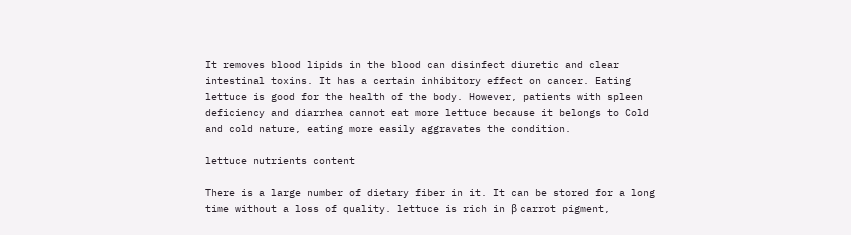It removes blood lipids in the blood can disinfect diuretic and clear intestinal toxins. It has a certain inhibitory effect on cancer. Eating lettuce is good for the health of the body. However, patients with spleen deficiency and diarrhea cannot eat more lettuce because it belongs to Cold and cold nature, eating more easily aggravates the condition.

lettuce nutrients content

There is a large number of dietary fiber in it. It can be stored for a long time without a loss of quality. lettuce is rich in β carrot pigment,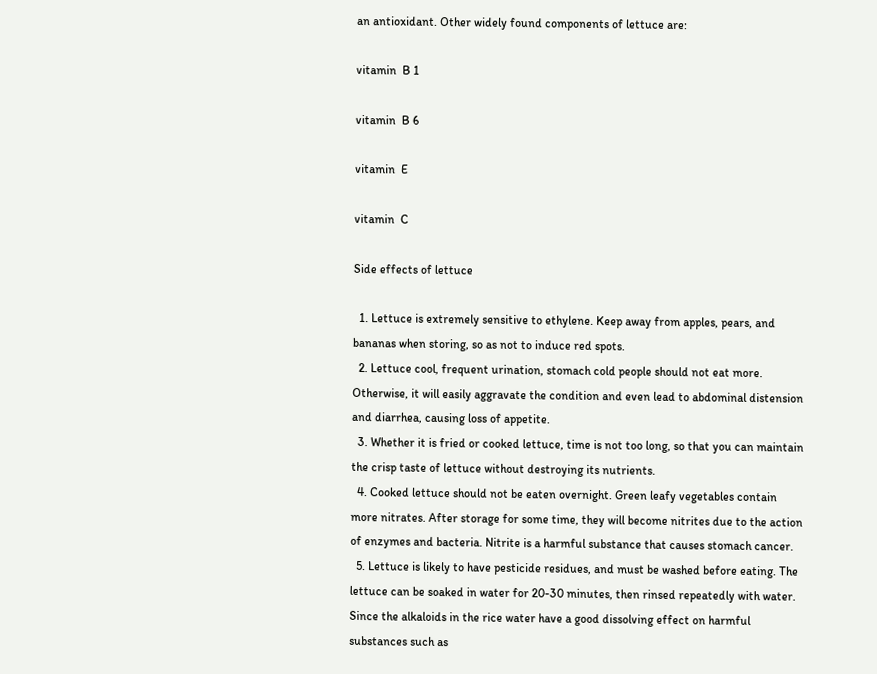an antioxidant. Other widely found components of lettuce are:

vitamin  B 1

vitamin  B 6

vitamin  E

vitamin  C

Side effects of lettuce

  1. Lettuce is extremely sensitive to ethylene. Keep away from apples, pears, and bananas when storing, so as not to induce red spots.
  2. Lettuce cool, frequent urination, stomach cold people should not eat more. Otherwise, it will easily aggravate the condition and even lead to abdominal distension and diarrhea, causing loss of appetite.
  3. Whether it is fried or cooked lettuce, time is not too long, so that you can maintain the crisp taste of lettuce without destroying its nutrients.
  4. Cooked lettuce should not be eaten overnight. Green leafy vegetables contain more nitrates. After storage for some time, they will become nitrites due to the action of enzymes and bacteria. Nitrite is a harmful substance that causes stomach cancer.
  5. Lettuce is likely to have pesticide residues, and must be washed before eating. The lettuce can be soaked in water for 20-30 minutes, then rinsed repeatedly with water. Since the alkaloids in the rice water have a good dissolving effect on harmful substances such as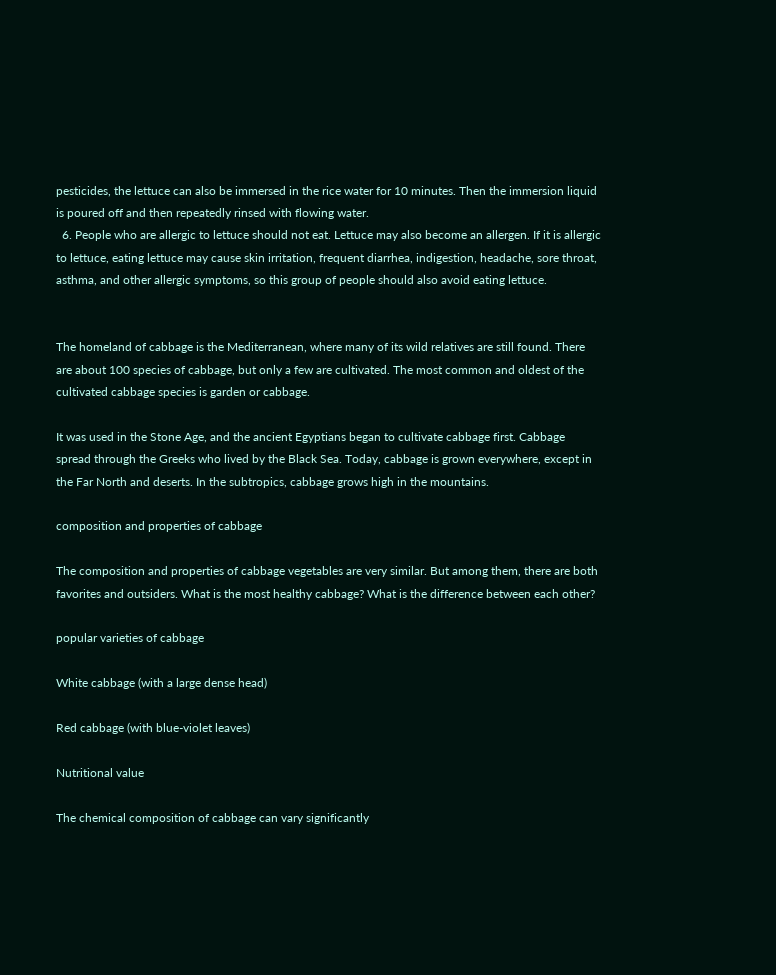pesticides, the lettuce can also be immersed in the rice water for 10 minutes. Then the immersion liquid is poured off and then repeatedly rinsed with flowing water.
  6. People who are allergic to lettuce should not eat. Lettuce may also become an allergen. If it is allergic to lettuce, eating lettuce may cause skin irritation, frequent diarrhea, indigestion, headache, sore throat, asthma, and other allergic symptoms, so this group of people should also avoid eating lettuce.


The homeland of cabbage is the Mediterranean, where many of its wild relatives are still found. There are about 100 species of cabbage, but only a few are cultivated. The most common and oldest of the cultivated cabbage species is garden or cabbage.

It was used in the Stone Age, and the ancient Egyptians began to cultivate cabbage first. Cabbage spread through the Greeks who lived by the Black Sea. Today, cabbage is grown everywhere, except in the Far North and deserts. In the subtropics, cabbage grows high in the mountains.

composition and properties of cabbage

The composition and properties of cabbage vegetables are very similar. But among them, there are both favorites and outsiders. What is the most healthy cabbage? What is the difference between each other?

popular varieties of cabbage

White cabbage (with a large dense head)

Red cabbage (with blue-violet leaves)

Nutritional value

The chemical composition of cabbage can vary significantly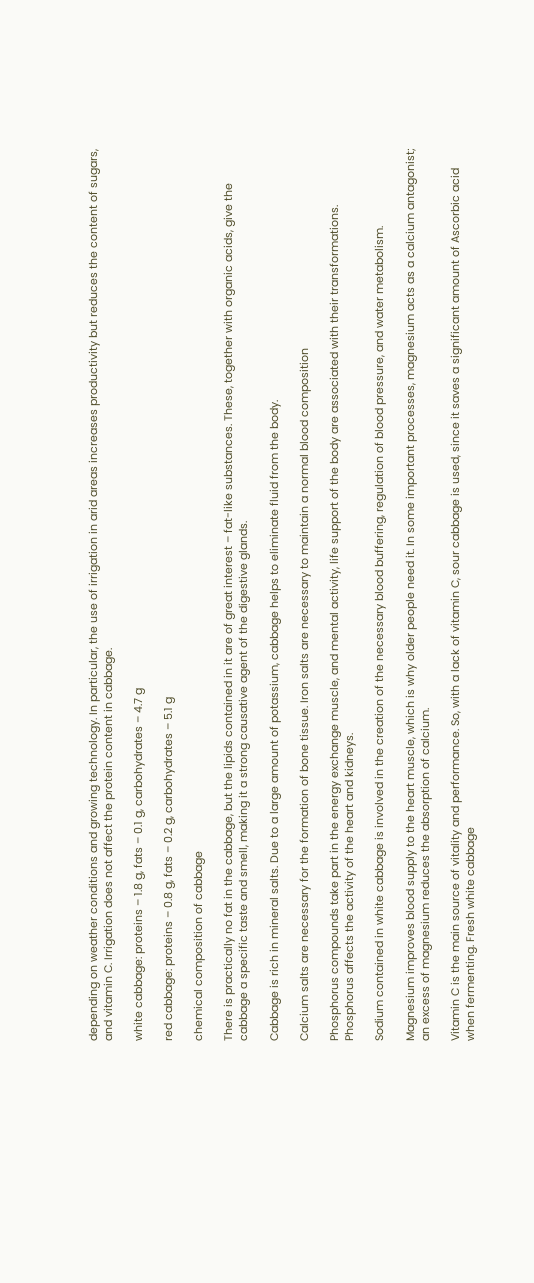depending on weather conditions and growing technology. In particular, the use of irrigation in arid areas increases productivity but reduces the content of sugars, and vitamin C. Irrigation does not affect the protein content in cabbage.

white cabbage: proteins – 1.8 g, fats – 0.1 g, carbohydrates – 4.7 g

red cabbage: proteins – 0.8 g, fats – 0.2 g, carbohydrates – 5.1 g

chemical composition of cabbage

There is practically no fat in the cabbage, but the lipids contained in it are of great interest – fat-like substances. These, together with organic acids, give the cabbage a specific taste and smell, making it a strong causative agent of the digestive glands.

Cabbage is rich in mineral salts. Due to a large amount of potassium, cabbage helps to eliminate fluid from the body.

Calcium salts are necessary for the formation of bone tissue. Iron salts are necessary to maintain a normal blood composition

Phosphorus compounds take part in the energy exchange muscle, and mental activity, life support of the body are associated with their transformations. Phosphorus affects the activity of the heart and kidneys.

Sodium contained in white cabbage is involved in the creation of the necessary blood buffering, regulation of blood pressure, and water metabolism.

Magnesium improves blood supply to the heart muscle, which is why older people need it. In some important processes, magnesium acts as a calcium antagonist; an excess of magnesium reduces the absorption of calcium.

Vitamin C is the main source of vitality and performance. So, with a lack of vitamin C, sour cabbage is used, since it saves a significant amount of Ascorbic acid when fermenting. Fresh white cabbage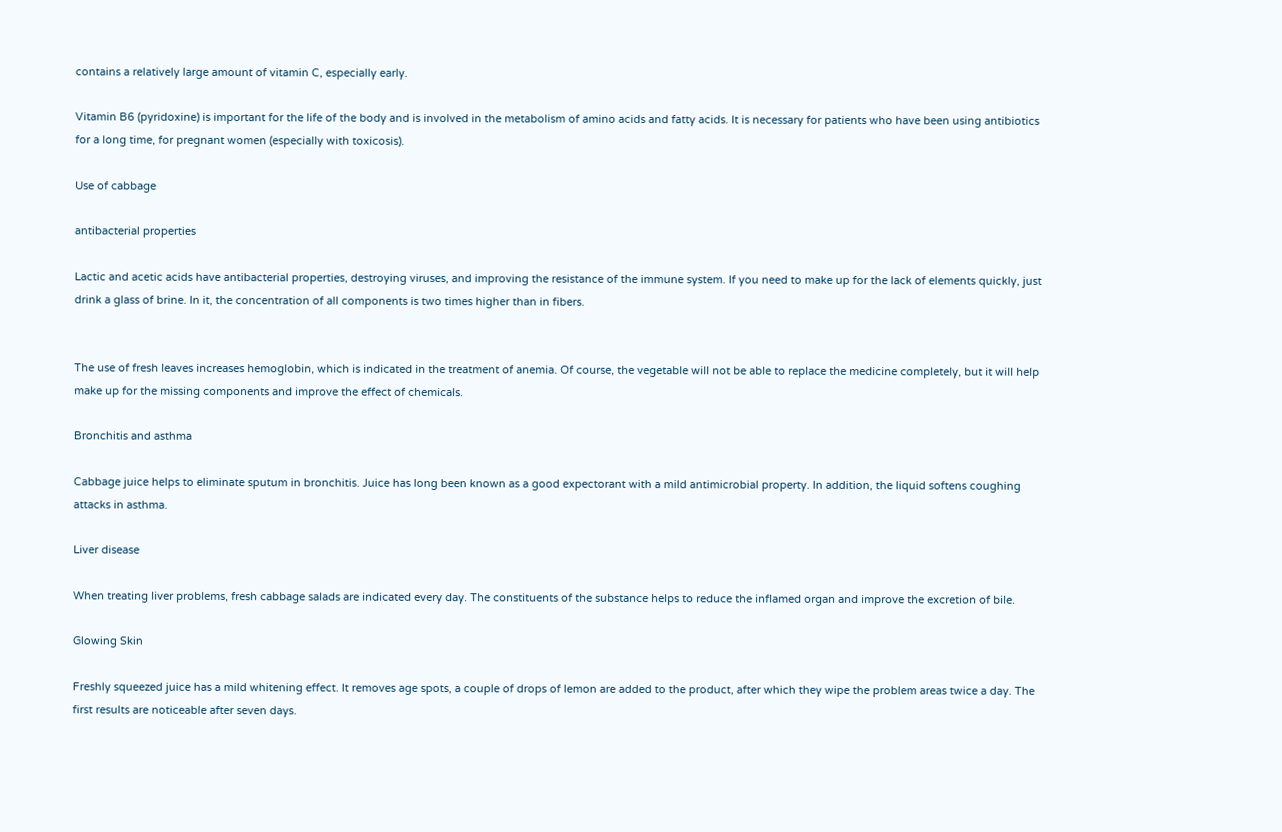contains a relatively large amount of vitamin C, especially early.

Vitamin B6 (pyridoxine) is important for the life of the body and is involved in the metabolism of amino acids and fatty acids. It is necessary for patients who have been using antibiotics for a long time, for pregnant women (especially with toxicosis).

Use of cabbage

antibacterial properties

Lactic and acetic acids have antibacterial properties, destroying viruses, and improving the resistance of the immune system. If you need to make up for the lack of elements quickly, just drink a glass of brine. In it, the concentration of all components is two times higher than in fibers.


The use of fresh leaves increases hemoglobin, which is indicated in the treatment of anemia. Of course, the vegetable will not be able to replace the medicine completely, but it will help make up for the missing components and improve the effect of chemicals.

Bronchitis and asthma

Cabbage juice helps to eliminate sputum in bronchitis. Juice has long been known as a good expectorant with a mild antimicrobial property. In addition, the liquid softens coughing attacks in asthma.

Liver disease

When treating liver problems, fresh cabbage salads are indicated every day. The constituents of the substance helps to reduce the inflamed organ and improve the excretion of bile.

Glowing Skin

Freshly squeezed juice has a mild whitening effect. It removes age spots, a couple of drops of lemon are added to the product, after which they wipe the problem areas twice a day. The first results are noticeable after seven days.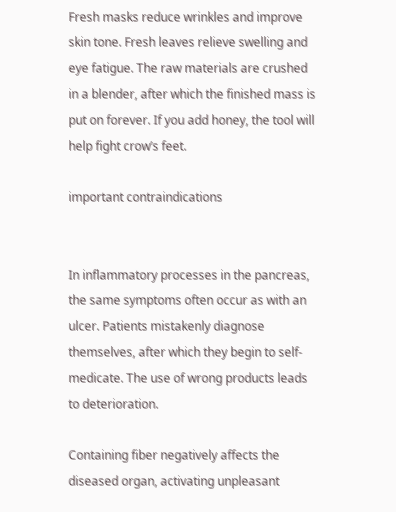Fresh masks reduce wrinkles and improve skin tone. Fresh leaves relieve swelling and eye fatigue. The raw materials are crushed in a blender, after which the finished mass is put on forever. If you add honey, the tool will help fight crow’s feet.

important contraindications


In inflammatory processes in the pancreas, the same symptoms often occur as with an ulcer. Patients mistakenly diagnose themselves, after which they begin to self-medicate. The use of wrong products leads to deterioration.

Containing fiber negatively affects the diseased organ, activating unpleasant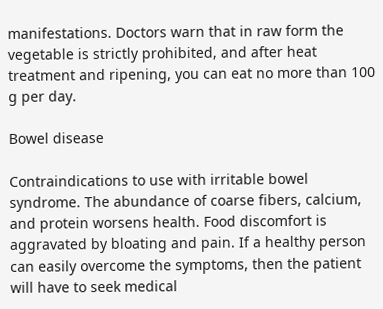manifestations. Doctors warn that in raw form the vegetable is strictly prohibited, and after heat treatment and ripening, you can eat no more than 100 g per day.

Bowel disease

Contraindications to use with irritable bowel syndrome. The abundance of coarse fibers, calcium, and protein worsens health. Food discomfort is aggravated by bloating and pain. If a healthy person can easily overcome the symptoms, then the patient will have to seek medical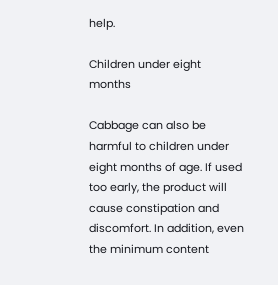help.

Children under eight months

Cabbage can also be harmful to children under eight months of age. If used too early, the product will cause constipation and discomfort. In addition, even the minimum content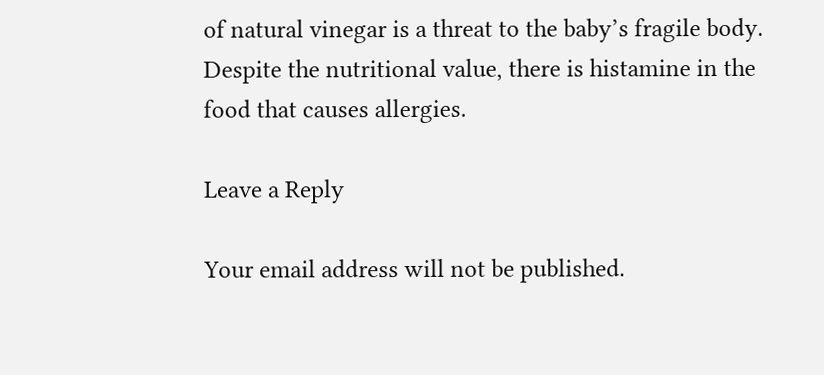of natural vinegar is a threat to the baby’s fragile body. Despite the nutritional value, there is histamine in the food that causes allergies.

Leave a Reply

Your email address will not be published.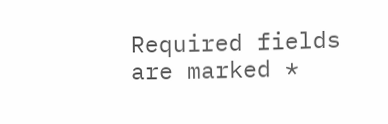Required fields are marked *